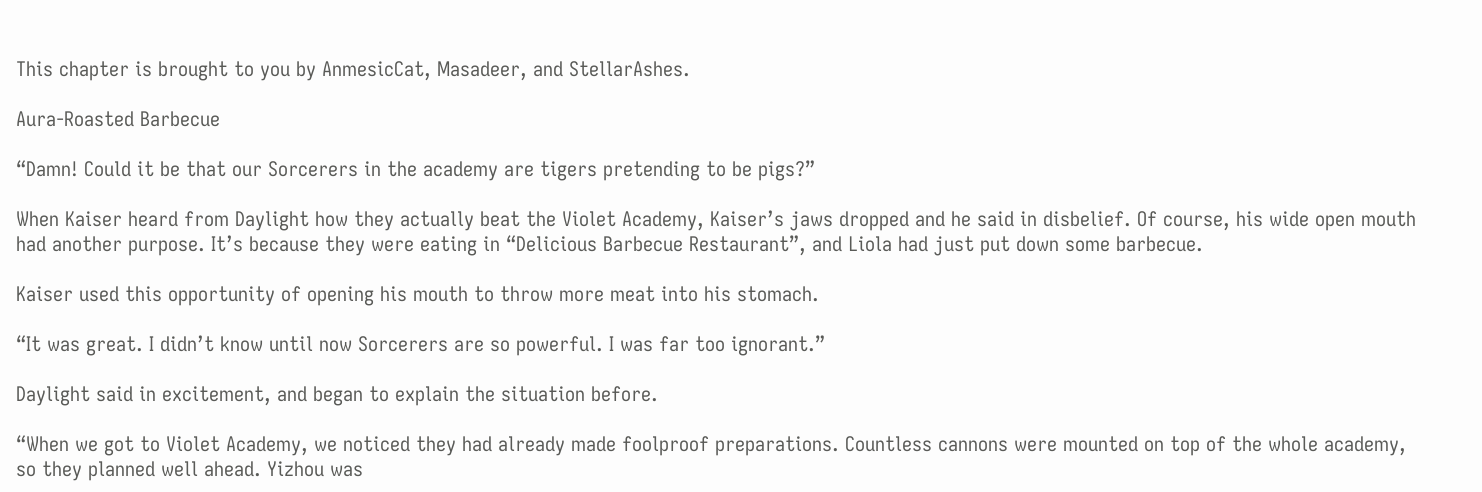This chapter is brought to you by AnmesicCat, Masadeer, and StellarAshes.

Aura-Roasted Barbecue

“Damn! Could it be that our Sorcerers in the academy are tigers pretending to be pigs?”

When Kaiser heard from Daylight how they actually beat the Violet Academy, Kaiser’s jaws dropped and he said in disbelief. Of course, his wide open mouth had another purpose. It’s because they were eating in “Delicious Barbecue Restaurant”, and Liola had just put down some barbecue.

Kaiser used this opportunity of opening his mouth to throw more meat into his stomach.

“It was great. I didn’t know until now Sorcerers are so powerful. I was far too ignorant.”

Daylight said in excitement, and began to explain the situation before.

“When we got to Violet Academy, we noticed they had already made foolproof preparations. Countless cannons were mounted on top of the whole academy, so they planned well ahead. Yizhou was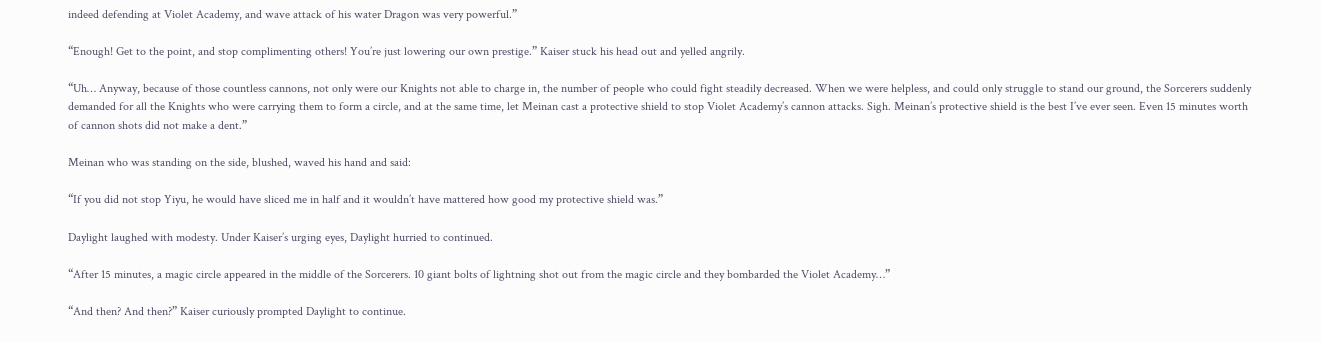indeed defending at Violet Academy, and wave attack of his water Dragon was very powerful.”

“Enough! Get to the point, and stop complimenting others! You’re just lowering our own prestige.” Kaiser stuck his head out and yelled angrily.

“Uh… Anyway, because of those countless cannons, not only were our Knights not able to charge in, the number of people who could fight steadily decreased. When we were helpless, and could only struggle to stand our ground, the Sorcerers suddenly demanded for all the Knights who were carrying them to form a circle, and at the same time, let Meinan cast a protective shield to stop Violet Academy’s cannon attacks. Sigh. Meinan’s protective shield is the best I’ve ever seen. Even 15 minutes worth of cannon shots did not make a dent.”

Meinan who was standing on the side, blushed, waved his hand and said:

“If you did not stop Yiyu, he would have sliced me in half and it wouldn’t have mattered how good my protective shield was.”

Daylight laughed with modesty. Under Kaiser’s urging eyes, Daylight hurried to continued.

“After 15 minutes, a magic circle appeared in the middle of the Sorcerers. 10 giant bolts of lightning shot out from the magic circle and they bombarded the Violet Academy…”

“And then? And then?” Kaiser curiously prompted Daylight to continue.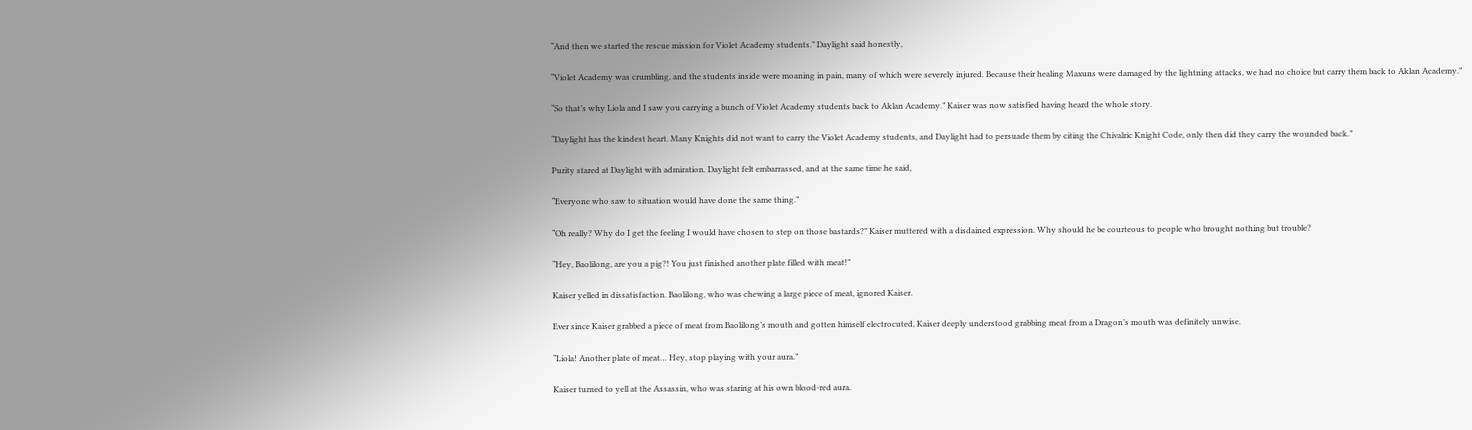“And then we started the rescue mission for Violet Academy students.” Daylight said honestly,

“Violet Academy was crumbling, and the students inside were moaning in pain, many of which were severely injured. Because their healing Maxuns were damaged by the lightning attacks, we had no choice but carry them back to Aklan Academy.”

“So that’s why Liola and I saw you carrying a bunch of Violet Academy students back to Aklan Academy.” Kaiser was now satisfied having heard the whole story.

“Daylight has the kindest heart. Many Knights did not want to carry the Violet Academy students, and Daylight had to persuade them by citing the Chivalric Knight Code, only then did they carry the wounded back.”

Purity stared at Daylight with admiration. Daylight felt embarrassed, and at the same time he said,

“Everyone who saw to situation would have done the same thing.”

“Oh really? Why do I get the feeling I would have chosen to step on those bastards?” Kaiser muttered with a disdained expression. Why should he be courteous to people who brought nothing but trouble?

“Hey, Baolilong, are you a pig?! You just finished another plate filled with meat!”

Kaiser yelled in dissatisfaction. Baolilong, who was chewing a large piece of meat, ignored Kaiser.

Ever since Kaiser grabbed a piece of meat from Baolilong’s mouth and gotten himself electrocuted, Kaiser deeply understood grabbing meat from a Dragon’s mouth was definitely unwise.

“Liola! Another plate of meat… Hey, stop playing with your aura.”

Kaiser turned to yell at the Assassin, who was staring at his own blood-red aura.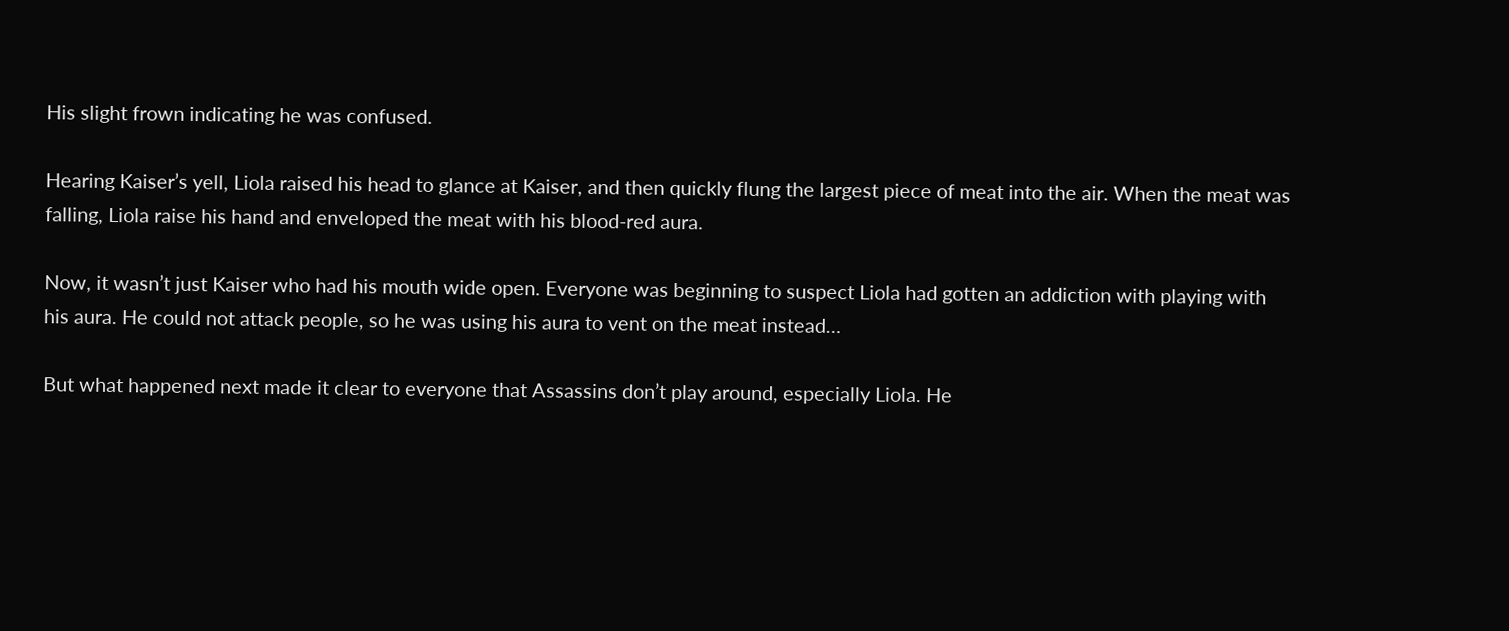His slight frown indicating he was confused.

Hearing Kaiser’s yell, Liola raised his head to glance at Kaiser, and then quickly flung the largest piece of meat into the air. When the meat was falling, Liola raise his hand and enveloped the meat with his blood-red aura.

Now, it wasn’t just Kaiser who had his mouth wide open. Everyone was beginning to suspect Liola had gotten an addiction with playing with his aura. He could not attack people, so he was using his aura to vent on the meat instead…

But what happened next made it clear to everyone that Assassins don’t play around, especially Liola. He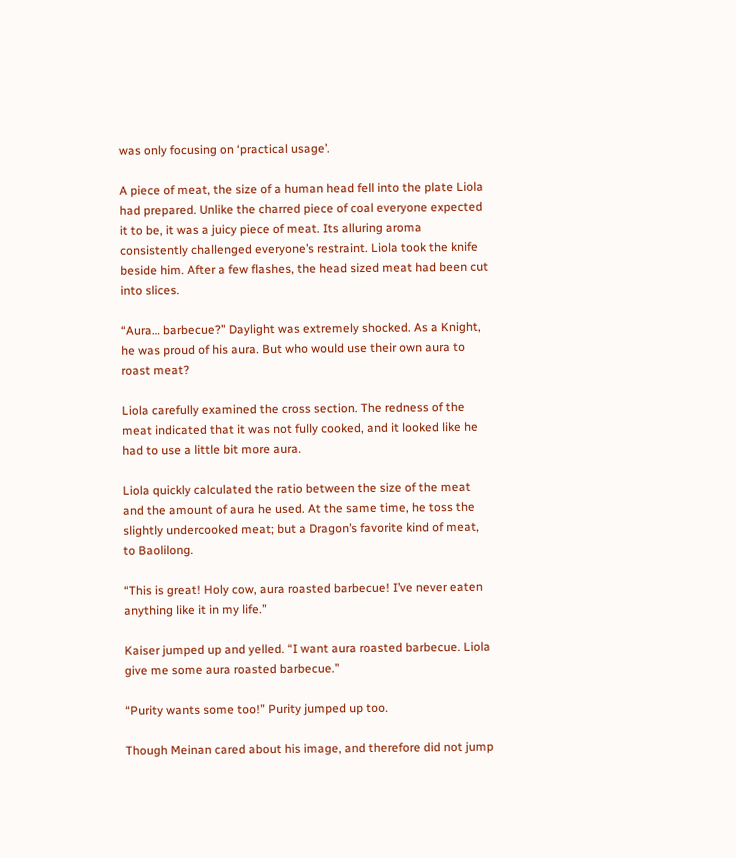was only focusing on ‘practical usage’.

A piece of meat, the size of a human head fell into the plate Liola had prepared. Unlike the charred piece of coal everyone expected it to be, it was a juicy piece of meat. Its alluring aroma consistently challenged everyone’s restraint. Liola took the knife beside him. After a few flashes, the head sized meat had been cut into slices.

“Aura… barbecue?” Daylight was extremely shocked. As a Knight, he was proud of his aura. But who would use their own aura to roast meat?

Liola carefully examined the cross section. The redness of the meat indicated that it was not fully cooked, and it looked like he had to use a little bit more aura.

Liola quickly calculated the ratio between the size of the meat and the amount of aura he used. At the same time, he toss the slightly undercooked meat; but a Dragon’s favorite kind of meat, to Baolilong.

“This is great! Holy cow, aura roasted barbecue! I’ve never eaten anything like it in my life.”

Kaiser jumped up and yelled. “I want aura roasted barbecue. Liola give me some aura roasted barbecue.”

“Purity wants some too!” Purity jumped up too.

Though Meinan cared about his image, and therefore did not jump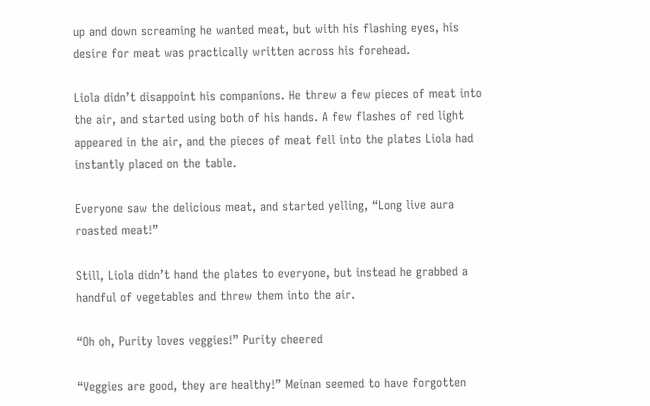up and down screaming he wanted meat, but with his flashing eyes, his desire for meat was practically written across his forehead.

Liola didn’t disappoint his companions. He threw a few pieces of meat into the air, and started using both of his hands. A few flashes of red light appeared in the air, and the pieces of meat fell into the plates Liola had instantly placed on the table.

Everyone saw the delicious meat, and started yelling, “Long live aura roasted meat!”

Still, Liola didn’t hand the plates to everyone, but instead he grabbed a handful of vegetables and threw them into the air.

“Oh oh, Purity loves veggies!” Purity cheered

“Veggies are good, they are healthy!” Meinan seemed to have forgotten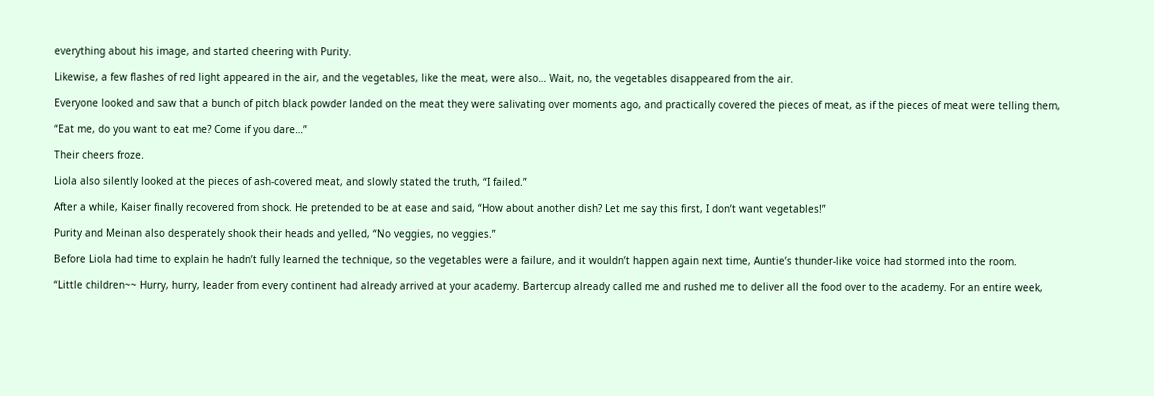everything about his image, and started cheering with Purity.

Likewise, a few flashes of red light appeared in the air, and the vegetables, like the meat, were also… Wait, no, the vegetables disappeared from the air.

Everyone looked and saw that a bunch of pitch black powder landed on the meat they were salivating over moments ago, and practically covered the pieces of meat, as if the pieces of meat were telling them,

“Eat me, do you want to eat me? Come if you dare…”

Their cheers froze.

Liola also silently looked at the pieces of ash-covered meat, and slowly stated the truth, “I failed.”

After a while, Kaiser finally recovered from shock. He pretended to be at ease and said, “How about another dish? Let me say this first, I don’t want vegetables!”

Purity and Meinan also desperately shook their heads and yelled, “No veggies, no veggies.”

Before Liola had time to explain he hadn’t fully learned the technique, so the vegetables were a failure, and it wouldn’t happen again next time, Auntie’s thunder-like voice had stormed into the room.

“Little children~~ Hurry, hurry, leader from every continent had already arrived at your academy. Bartercup already called me and rushed me to deliver all the food over to the academy. For an entire week,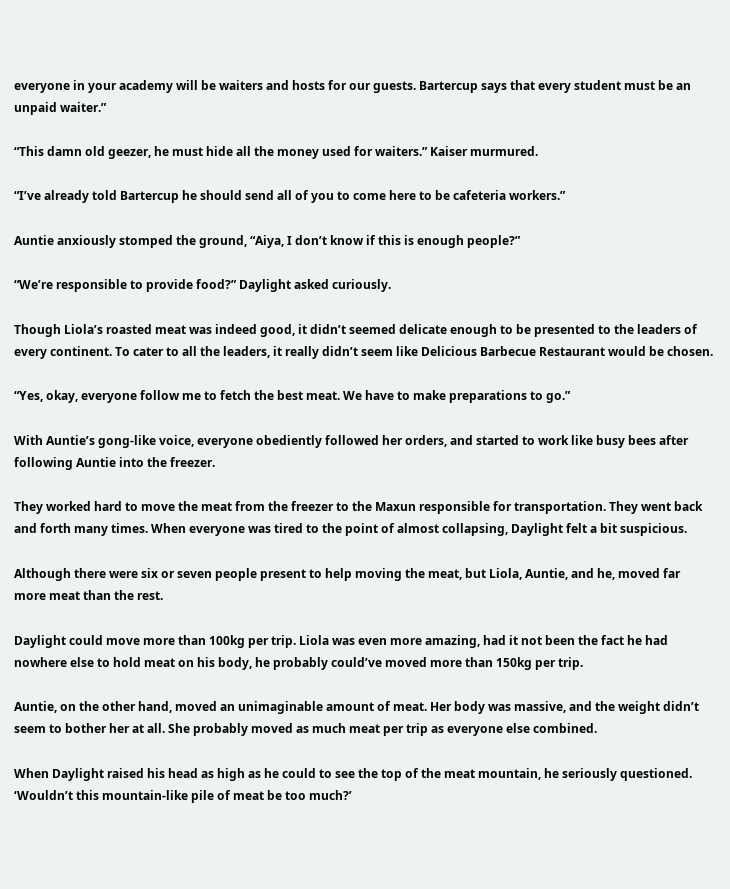everyone in your academy will be waiters and hosts for our guests. Bartercup says that every student must be an unpaid waiter.”

“This damn old geezer, he must hide all the money used for waiters.” Kaiser murmured.

“I’ve already told Bartercup he should send all of you to come here to be cafeteria workers.”

Auntie anxiously stomped the ground, “Aiya, I don’t know if this is enough people?”

“We’re responsible to provide food?” Daylight asked curiously.

Though Liola’s roasted meat was indeed good, it didn’t seemed delicate enough to be presented to the leaders of every continent. To cater to all the leaders, it really didn’t seem like Delicious Barbecue Restaurant would be chosen.

“Yes, okay, everyone follow me to fetch the best meat. We have to make preparations to go.”

With Auntie’s gong-like voice, everyone obediently followed her orders, and started to work like busy bees after following Auntie into the freezer.

They worked hard to move the meat from the freezer to the Maxun responsible for transportation. They went back and forth many times. When everyone was tired to the point of almost collapsing, Daylight felt a bit suspicious.

Although there were six or seven people present to help moving the meat, but Liola, Auntie, and he, moved far more meat than the rest.

Daylight could move more than 100kg per trip. Liola was even more amazing, had it not been the fact he had nowhere else to hold meat on his body, he probably could’ve moved more than 150kg per trip.

Auntie, on the other hand, moved an unimaginable amount of meat. Her body was massive, and the weight didn’t seem to bother her at all. She probably moved as much meat per trip as everyone else combined.

When Daylight raised his head as high as he could to see the top of the meat mountain, he seriously questioned. ‘Wouldn’t this mountain-like pile of meat be too much?’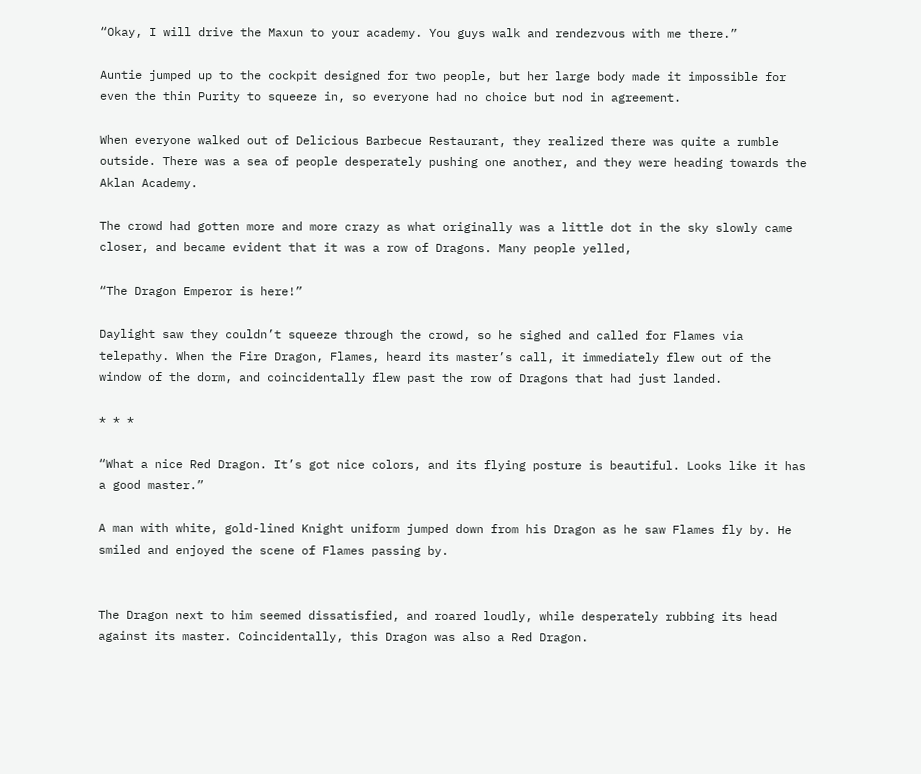“Okay, I will drive the Maxun to your academy. You guys walk and rendezvous with me there.”

Auntie jumped up to the cockpit designed for two people, but her large body made it impossible for even the thin Purity to squeeze in, so everyone had no choice but nod in agreement.

When everyone walked out of Delicious Barbecue Restaurant, they realized there was quite a rumble outside. There was a sea of people desperately pushing one another, and they were heading towards the Aklan Academy.

The crowd had gotten more and more crazy as what originally was a little dot in the sky slowly came closer, and became evident that it was a row of Dragons. Many people yelled,

“The Dragon Emperor is here!”

Daylight saw they couldn’t squeeze through the crowd, so he sighed and called for Flames via telepathy. When the Fire Dragon, Flames, heard its master’s call, it immediately flew out of the window of the dorm, and coincidentally flew past the row of Dragons that had just landed.

* * *

“What a nice Red Dragon. It’s got nice colors, and its flying posture is beautiful. Looks like it has a good master.”

A man with white, gold-lined Knight uniform jumped down from his Dragon as he saw Flames fly by. He smiled and enjoyed the scene of Flames passing by.


The Dragon next to him seemed dissatisfied, and roared loudly, while desperately rubbing its head against its master. Coincidentally, this Dragon was also a Red Dragon.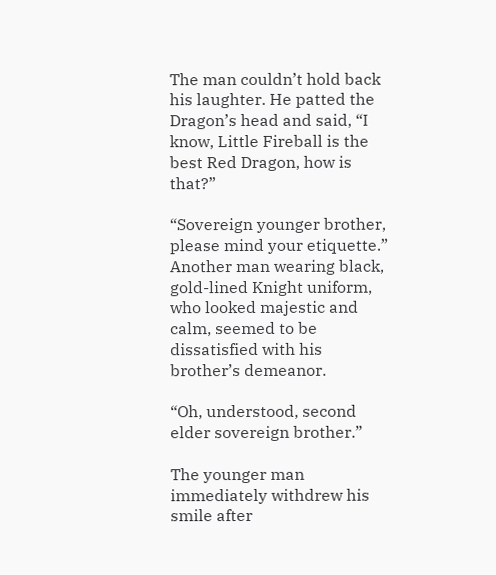The man couldn’t hold back his laughter. He patted the Dragon’s head and said, “I know, Little Fireball is the best Red Dragon, how is that?”

“Sovereign younger brother, please mind your etiquette.” Another man wearing black, gold-lined Knight uniform, who looked majestic and calm, seemed to be dissatisfied with his brother’s demeanor.

“Oh, understood, second elder sovereign brother.”

The younger man immediately withdrew his smile after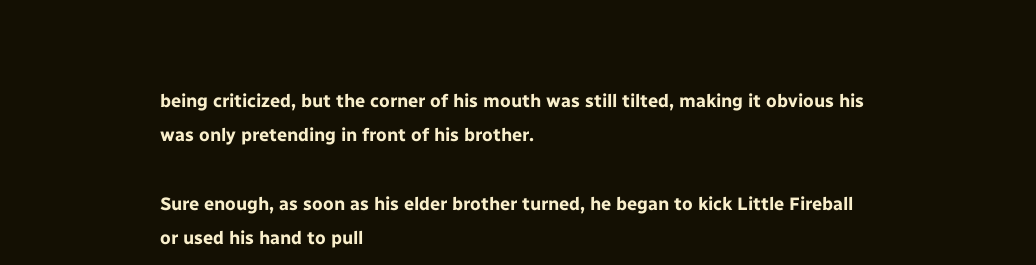being criticized, but the corner of his mouth was still tilted, making it obvious his was only pretending in front of his brother.

Sure enough, as soon as his elder brother turned, he began to kick Little Fireball or used his hand to pull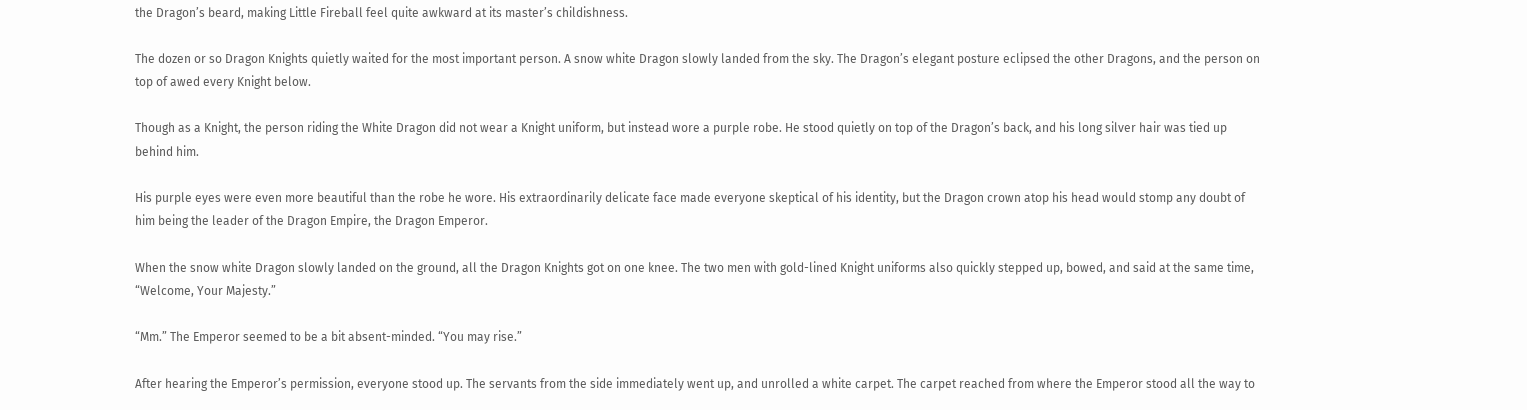the Dragon’s beard, making Little Fireball feel quite awkward at its master’s childishness.

The dozen or so Dragon Knights quietly waited for the most important person. A snow white Dragon slowly landed from the sky. The Dragon’s elegant posture eclipsed the other Dragons, and the person on top of awed every Knight below.

Though as a Knight, the person riding the White Dragon did not wear a Knight uniform, but instead wore a purple robe. He stood quietly on top of the Dragon’s back, and his long silver hair was tied up behind him.

His purple eyes were even more beautiful than the robe he wore. His extraordinarily delicate face made everyone skeptical of his identity, but the Dragon crown atop his head would stomp any doubt of him being the leader of the Dragon Empire, the Dragon Emperor.

When the snow white Dragon slowly landed on the ground, all the Dragon Knights got on one knee. The two men with gold-lined Knight uniforms also quickly stepped up, bowed, and said at the same time, “Welcome, Your Majesty.”

“Mm.” The Emperor seemed to be a bit absent-minded. “You may rise.”

After hearing the Emperor’s permission, everyone stood up. The servants from the side immediately went up, and unrolled a white carpet. The carpet reached from where the Emperor stood all the way to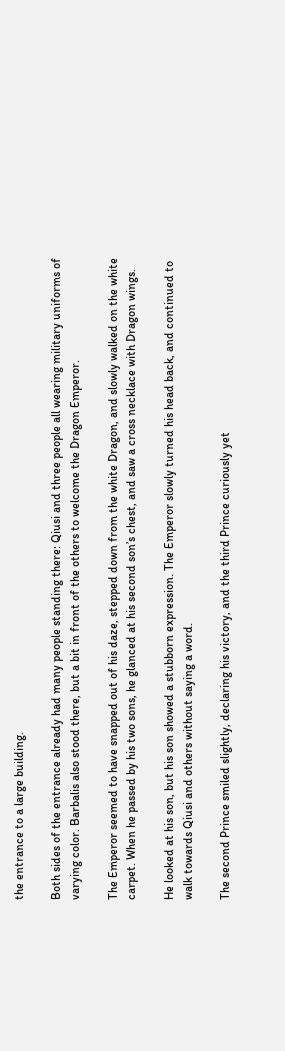the entrance to a large building.

Both sides of the entrance already had many people standing there: Qiusi and three people all wearing military uniforms of varying color. Barbalis also stood there, but a bit in front of the others to welcome the Dragon Emperor.

The Emperor seemed to have snapped out of his daze, stepped down from the white Dragon, and slowly walked on the white carpet. When he passed by his two sons, he glanced at his second son’s chest, and saw a cross necklace with Dragon wings.

He looked at his son, but his son showed a stubborn expression. The Emperor slowly turned his head back, and continued to walk towards Qiusi and others without saying a word.

The second Prince smiled slightly, declaring his victory, and the third Prince curiously yet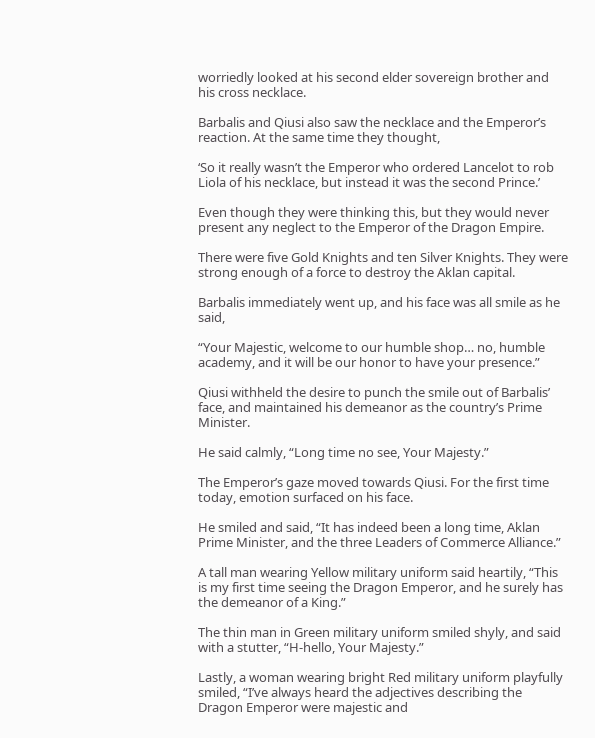worriedly looked at his second elder sovereign brother and his cross necklace.

Barbalis and Qiusi also saw the necklace and the Emperor’s reaction. At the same time they thought,

‘So it really wasn’t the Emperor who ordered Lancelot to rob Liola of his necklace, but instead it was the second Prince.’

Even though they were thinking this, but they would never present any neglect to the Emperor of the Dragon Empire.

There were five Gold Knights and ten Silver Knights. They were strong enough of a force to destroy the Aklan capital.

Barbalis immediately went up, and his face was all smile as he said,

“Your Majestic, welcome to our humble shop… no, humble academy, and it will be our honor to have your presence.”

Qiusi withheld the desire to punch the smile out of Barbalis’ face, and maintained his demeanor as the country’s Prime Minister.

He said calmly, “Long time no see, Your Majesty.”

The Emperor’s gaze moved towards Qiusi. For the first time today, emotion surfaced on his face.

He smiled and said, “It has indeed been a long time, Aklan Prime Minister, and the three Leaders of Commerce Alliance.”

A tall man wearing Yellow military uniform said heartily, “This is my first time seeing the Dragon Emperor, and he surely has the demeanor of a King.”

The thin man in Green military uniform smiled shyly, and said with a stutter, “H-hello, Your Majesty.”

Lastly, a woman wearing bright Red military uniform playfully smiled, “I’ve always heard the adjectives describing the Dragon Emperor were majestic and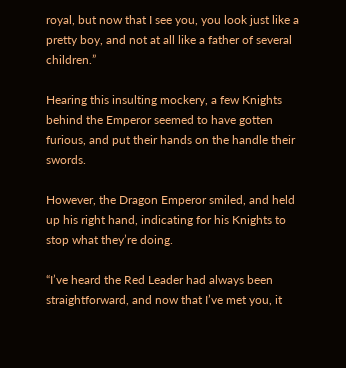royal, but now that I see you, you look just like a pretty boy, and not at all like a father of several children.”

Hearing this insulting mockery, a few Knights behind the Emperor seemed to have gotten furious, and put their hands on the handle their swords.

However, the Dragon Emperor smiled, and held up his right hand, indicating for his Knights to stop what they’re doing.

“I’ve heard the Red Leader had always been straightforward, and now that I’ve met you, it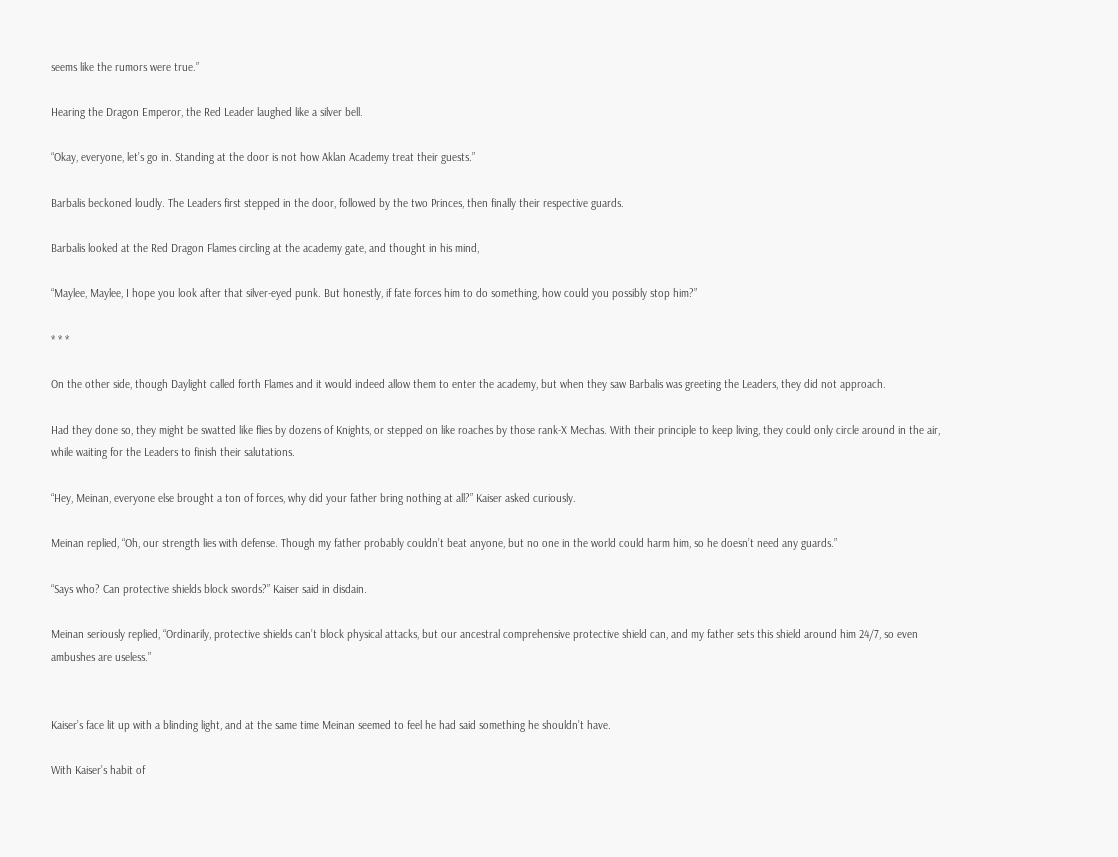seems like the rumors were true.”

Hearing the Dragon Emperor, the Red Leader laughed like a silver bell.

“Okay, everyone, let’s go in. Standing at the door is not how Aklan Academy treat their guests.”

Barbalis beckoned loudly. The Leaders first stepped in the door, followed by the two Princes, then finally their respective guards.

Barbalis looked at the Red Dragon Flames circling at the academy gate, and thought in his mind,

“Maylee, Maylee, I hope you look after that silver-eyed punk. But honestly, if fate forces him to do something, how could you possibly stop him?”

* * *

On the other side, though Daylight called forth Flames and it would indeed allow them to enter the academy, but when they saw Barbalis was greeting the Leaders, they did not approach.

Had they done so, they might be swatted like flies by dozens of Knights, or stepped on like roaches by those rank-X Mechas. With their principle to keep living, they could only circle around in the air, while waiting for the Leaders to finish their salutations.

“Hey, Meinan, everyone else brought a ton of forces, why did your father bring nothing at all?” Kaiser asked curiously.

Meinan replied, “Oh, our strength lies with defense. Though my father probably couldn’t beat anyone, but no one in the world could harm him, so he doesn’t need any guards.”

“Says who? Can protective shields block swords?” Kaiser said in disdain.

Meinan seriously replied, “Ordinarily, protective shields can’t block physical attacks, but our ancestral comprehensive protective shield can, and my father sets this shield around him 24/7, so even ambushes are useless.”


Kaiser’s face lit up with a blinding light, and at the same time Meinan seemed to feel he had said something he shouldn’t have.

With Kaiser’s habit of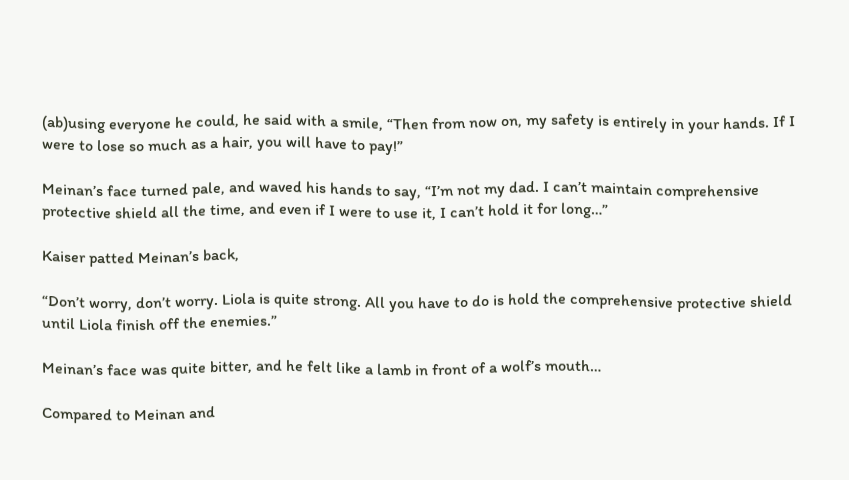(ab)using everyone he could, he said with a smile, “Then from now on, my safety is entirely in your hands. If I were to lose so much as a hair, you will have to pay!”

Meinan’s face turned pale, and waved his hands to say, “I’m not my dad. I can’t maintain comprehensive protective shield all the time, and even if I were to use it, I can’t hold it for long…”

Kaiser patted Meinan’s back,

“Don’t worry, don’t worry. Liola is quite strong. All you have to do is hold the comprehensive protective shield until Liola finish off the enemies.”

Meinan’s face was quite bitter, and he felt like a lamb in front of a wolf’s mouth…

Compared to Meinan and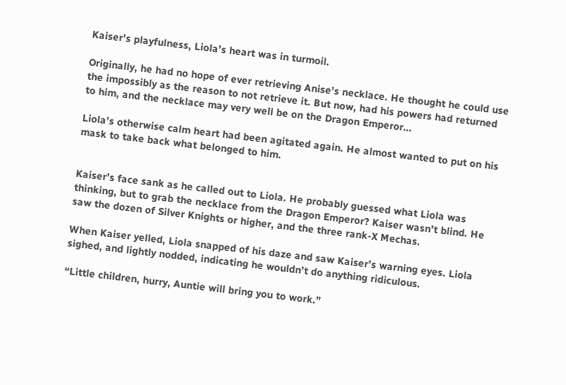Kaiser’s playfulness, Liola’s heart was in turmoil.

Originally, he had no hope of ever retrieving Anise’s necklace. He thought he could use the impossibly as the reason to not retrieve it. But now, had his powers had returned to him, and the necklace may very well be on the Dragon Emperor…

Liola’s otherwise calm heart had been agitated again. He almost wanted to put on his mask to take back what belonged to him.


Kaiser’s face sank as he called out to Liola. He probably guessed what Liola was thinking, but to grab the necklace from the Dragon Emperor? Kaiser wasn’t blind. He saw the dozen of Silver Knights or higher, and the three rank-X Mechas.

When Kaiser yelled, Liola snapped of his daze and saw Kaiser’s warning eyes. Liola sighed, and lightly nodded, indicating he wouldn’t do anything ridiculous.

“Little children, hurry, Auntie will bring you to work.”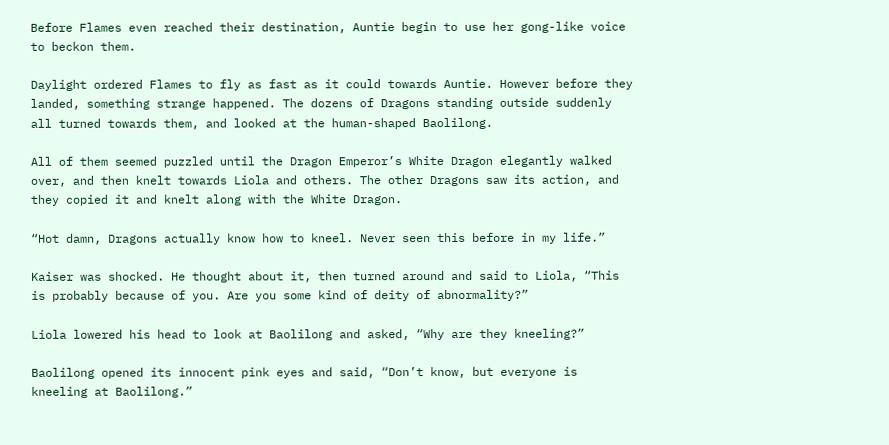Before Flames even reached their destination, Auntie begin to use her gong-like voice to beckon them.

Daylight ordered Flames to fly as fast as it could towards Auntie. However before they landed, something strange happened. The dozens of Dragons standing outside suddenly all turned towards them, and looked at the human-shaped Baolilong.

All of them seemed puzzled until the Dragon Emperor’s White Dragon elegantly walked over, and then knelt towards Liola and others. The other Dragons saw its action, and they copied it and knelt along with the White Dragon.

“Hot damn, Dragons actually know how to kneel. Never seen this before in my life.”

Kaiser was shocked. He thought about it, then turned around and said to Liola, “This is probably because of you. Are you some kind of deity of abnormality?”

Liola lowered his head to look at Baolilong and asked, “Why are they kneeling?”

Baolilong opened its innocent pink eyes and said, “Don’t know, but everyone is kneeling at Baolilong.”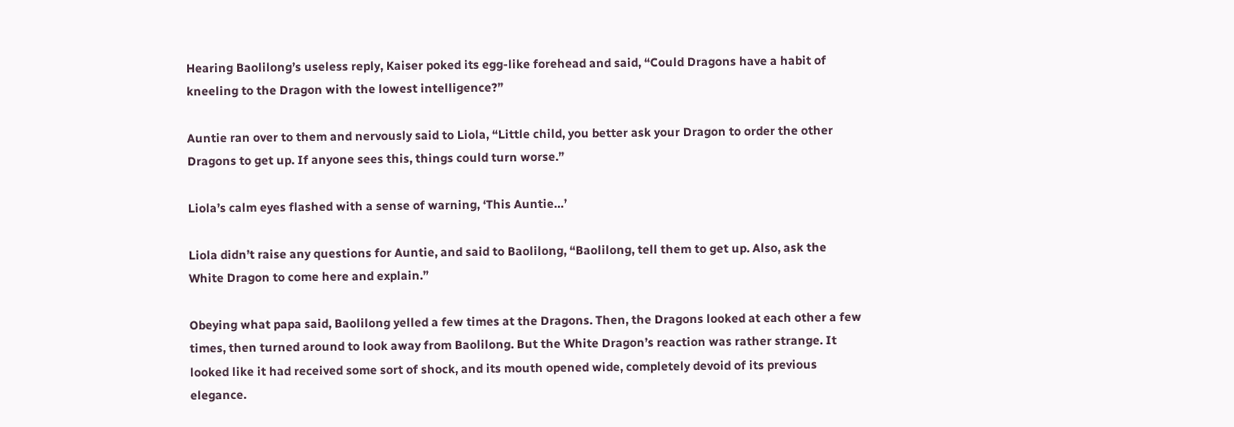Hearing Baolilong’s useless reply, Kaiser poked its egg-like forehead and said, “Could Dragons have a habit of kneeling to the Dragon with the lowest intelligence?”

Auntie ran over to them and nervously said to Liola, “Little child, you better ask your Dragon to order the other Dragons to get up. If anyone sees this, things could turn worse.”

Liola’s calm eyes flashed with a sense of warning, ‘This Auntie…’

Liola didn’t raise any questions for Auntie, and said to Baolilong, “Baolilong, tell them to get up. Also, ask the White Dragon to come here and explain.”

Obeying what papa said, Baolilong yelled a few times at the Dragons. Then, the Dragons looked at each other a few times, then turned around to look away from Baolilong. But the White Dragon’s reaction was rather strange. It looked like it had received some sort of shock, and its mouth opened wide, completely devoid of its previous elegance.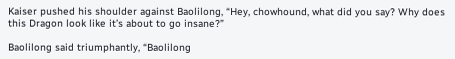Kaiser pushed his shoulder against Baolilong, “Hey, chowhound, what did you say? Why does this Dragon look like it’s about to go insane?”

Baolilong said triumphantly, “Baolilong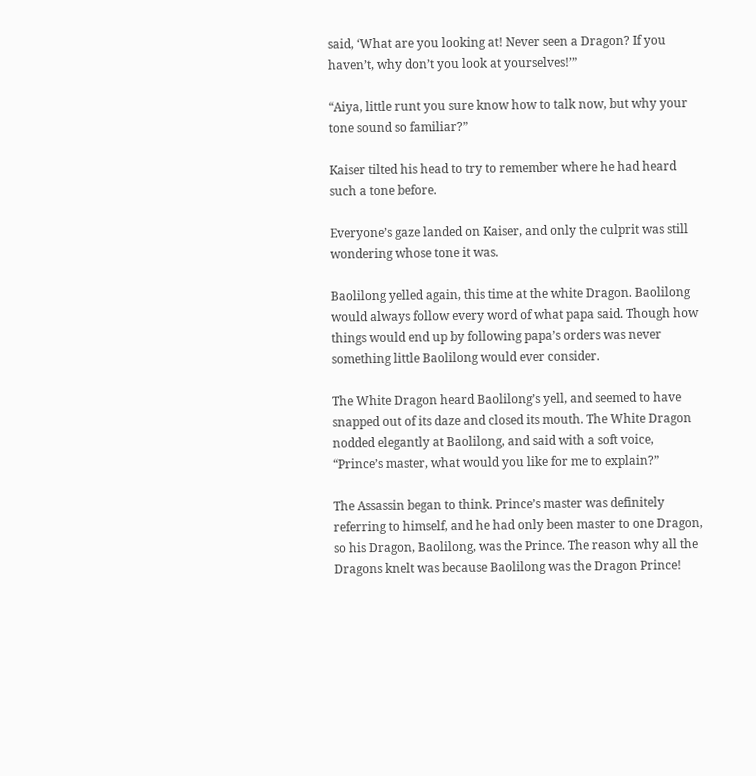said, ‘What are you looking at! Never seen a Dragon? If you haven’t, why don’t you look at yourselves!’”

“Aiya, little runt you sure know how to talk now, but why your tone sound so familiar?”

Kaiser tilted his head to try to remember where he had heard such a tone before.

Everyone’s gaze landed on Kaiser, and only the culprit was still wondering whose tone it was.

Baolilong yelled again, this time at the white Dragon. Baolilong would always follow every word of what papa said. Though how things would end up by following papa’s orders was never something little Baolilong would ever consider.

The White Dragon heard Baolilong’s yell, and seemed to have snapped out of its daze and closed its mouth. The White Dragon nodded elegantly at Baolilong, and said with a soft voice, “Prince’s master, what would you like for me to explain?”

The Assassin began to think. Prince’s master was definitely referring to himself, and he had only been master to one Dragon, so his Dragon, Baolilong, was the Prince. The reason why all the Dragons knelt was because Baolilong was the Dragon Prince!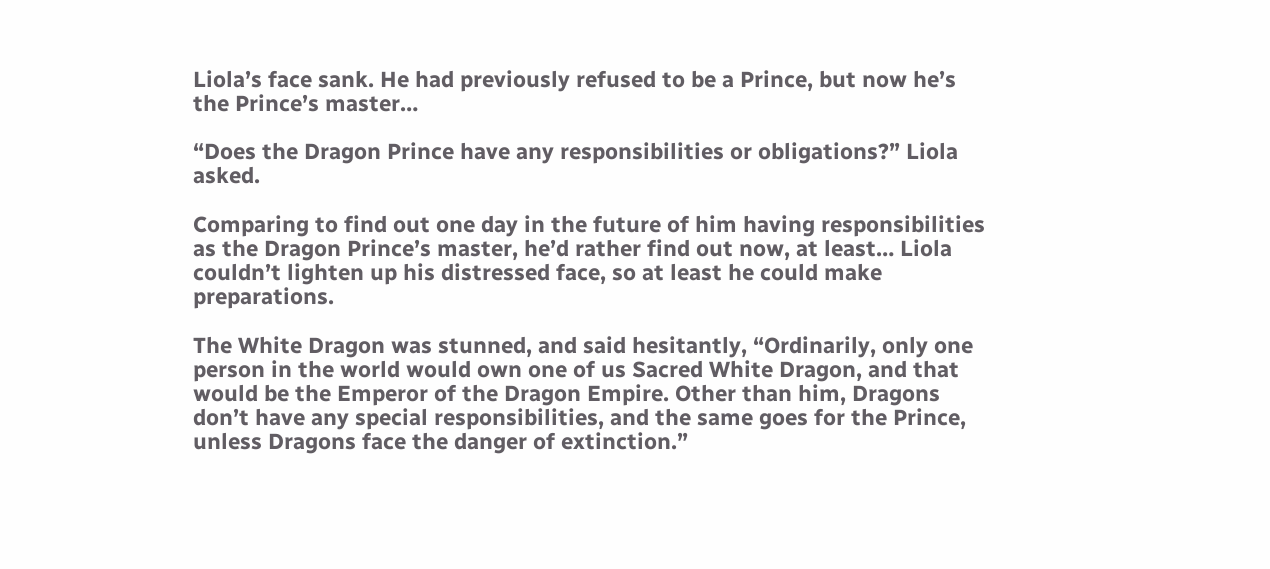Liola’s face sank. He had previously refused to be a Prince, but now he’s the Prince’s master…

“Does the Dragon Prince have any responsibilities or obligations?” Liola asked.

Comparing to find out one day in the future of him having responsibilities as the Dragon Prince’s master, he’d rather find out now, at least… Liola couldn’t lighten up his distressed face, so at least he could make preparations.

The White Dragon was stunned, and said hesitantly, “Ordinarily, only one person in the world would own one of us Sacred White Dragon, and that would be the Emperor of the Dragon Empire. Other than him, Dragons don’t have any special responsibilities, and the same goes for the Prince, unless Dragons face the danger of extinction.”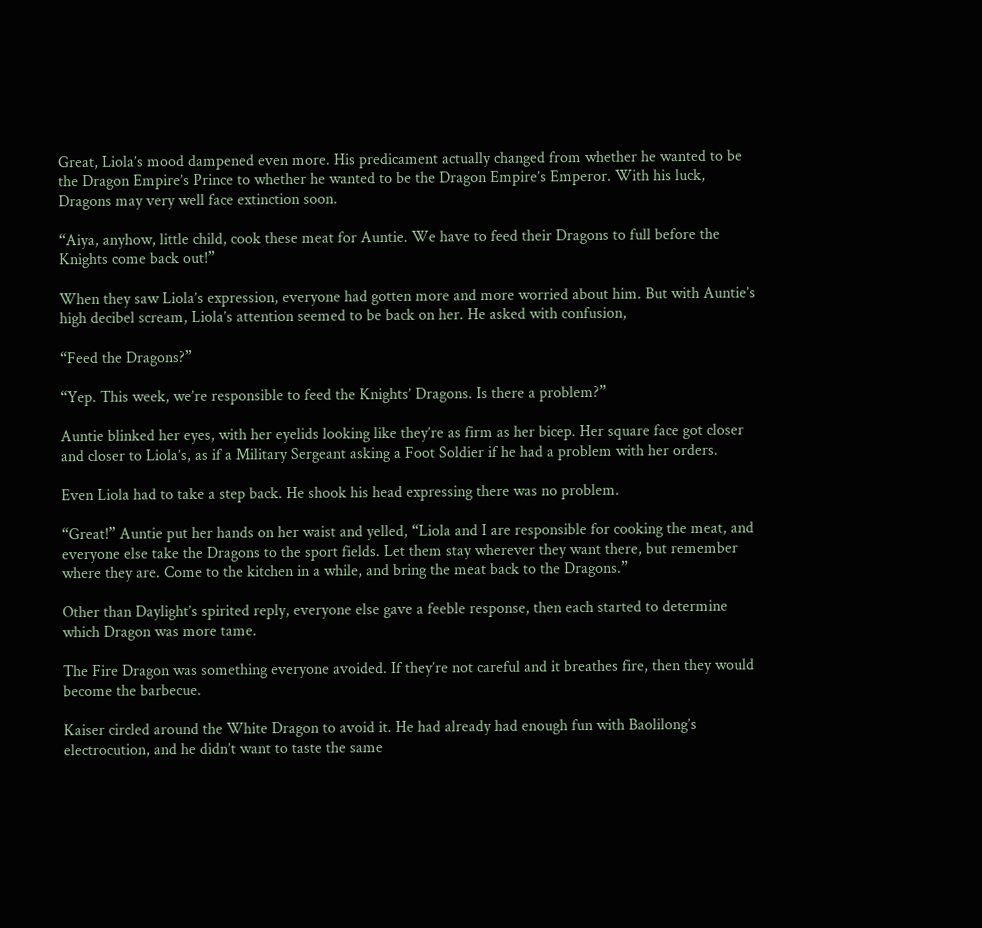Great, Liola’s mood dampened even more. His predicament actually changed from whether he wanted to be the Dragon Empire’s Prince to whether he wanted to be the Dragon Empire’s Emperor. With his luck, Dragons may very well face extinction soon.

“Aiya, anyhow, little child, cook these meat for Auntie. We have to feed their Dragons to full before the Knights come back out!”

When they saw Liola’s expression, everyone had gotten more and more worried about him. But with Auntie’s high decibel scream, Liola’s attention seemed to be back on her. He asked with confusion,

“Feed the Dragons?”

“Yep. This week, we’re responsible to feed the Knights’ Dragons. Is there a problem?”

Auntie blinked her eyes, with her eyelids looking like they’re as firm as her bicep. Her square face got closer and closer to Liola’s, as if a Military Sergeant asking a Foot Soldier if he had a problem with her orders.

Even Liola had to take a step back. He shook his head expressing there was no problem.

“Great!” Auntie put her hands on her waist and yelled, “Liola and I are responsible for cooking the meat, and everyone else take the Dragons to the sport fields. Let them stay wherever they want there, but remember where they are. Come to the kitchen in a while, and bring the meat back to the Dragons.”

Other than Daylight’s spirited reply, everyone else gave a feeble response, then each started to determine which Dragon was more tame.

The Fire Dragon was something everyone avoided. If they’re not careful and it breathes fire, then they would become the barbecue.

Kaiser circled around the White Dragon to avoid it. He had already had enough fun with Baolilong’s electrocution, and he didn’t want to taste the same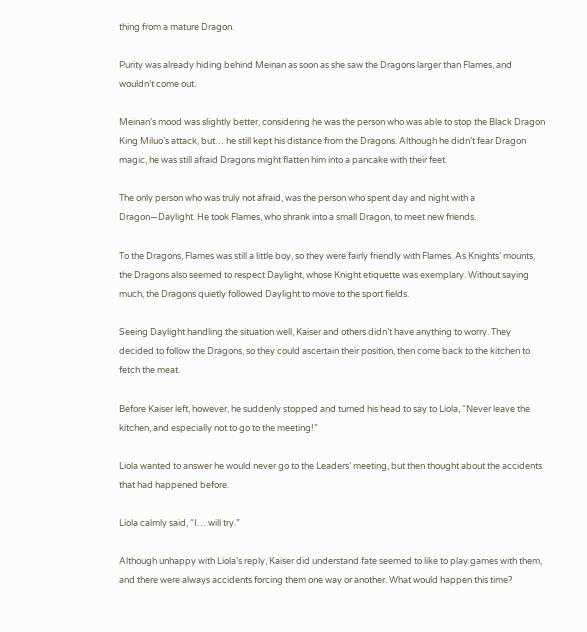thing from a mature Dragon.

Purity was already hiding behind Meinan as soon as she saw the Dragons larger than Flames, and wouldn’t come out.

Meinan’s mood was slightly better, considering he was the person who was able to stop the Black Dragon King Miluo’s attack, but… he still kept his distance from the Dragons. Although he didn’t fear Dragon magic, he was still afraid Dragons might flatten him into a pancake with their feet.

The only person who was truly not afraid, was the person who spent day and night with a Dragon—Daylight. He took Flames, who shrank into a small Dragon, to meet new friends.

To the Dragons, Flames was still a little boy, so they were fairly friendly with Flames. As Knights’ mounts, the Dragons also seemed to respect Daylight, whose Knight etiquette was exemplary. Without saying much, the Dragons quietly followed Daylight to move to the sport fields.

Seeing Daylight handling the situation well, Kaiser and others didn’t have anything to worry. They decided to follow the Dragons, so they could ascertain their position, then come back to the kitchen to fetch the meat.

Before Kaiser left, however, he suddenly stopped and turned his head to say to Liola, “Never leave the kitchen, and especially not to go to the meeting!”

Liola wanted to answer he would never go to the Leaders’ meeting, but then thought about the accidents that had happened before.

Liola calmly said, “I… will try.”

Although unhappy with Liola’s reply, Kaiser did understand fate seemed to like to play games with them, and there were always accidents forcing them one way or another. What would happen this time?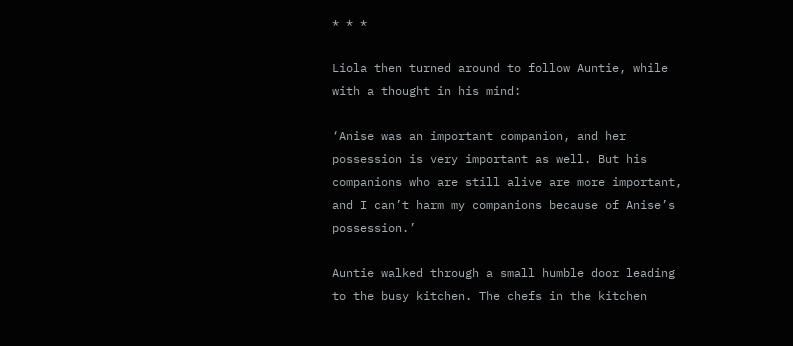* * *

Liola then turned around to follow Auntie, while with a thought in his mind:

‘Anise was an important companion, and her possession is very important as well. But his companions who are still alive are more important, and I can’t harm my companions because of Anise’s possession.’

Auntie walked through a small humble door leading to the busy kitchen. The chefs in the kitchen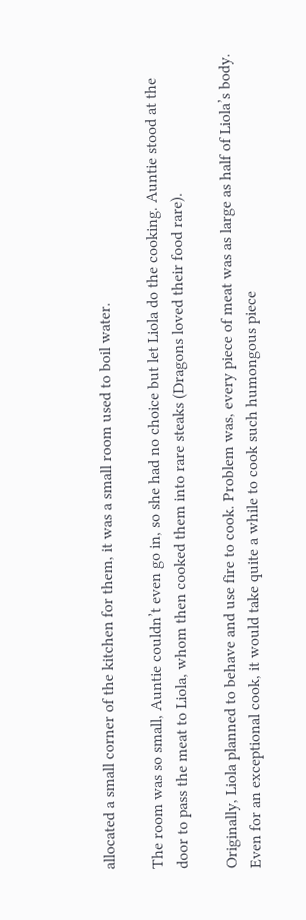allocated a small corner of the kitchen for them, it was a small room used to boil water.

The room was so small, Auntie couldn’t even go in, so she had no choice but let Liola do the cooking. Auntie stood at the door to pass the meat to Liola, whom then cooked them into rare steaks (Dragons loved their food rare).

Originally, Liola planned to behave and use fire to cook. Problem was, every piece of meat was as large as half of Liola’s body. Even for an exceptional cook, it would take quite a while to cook such humongous piece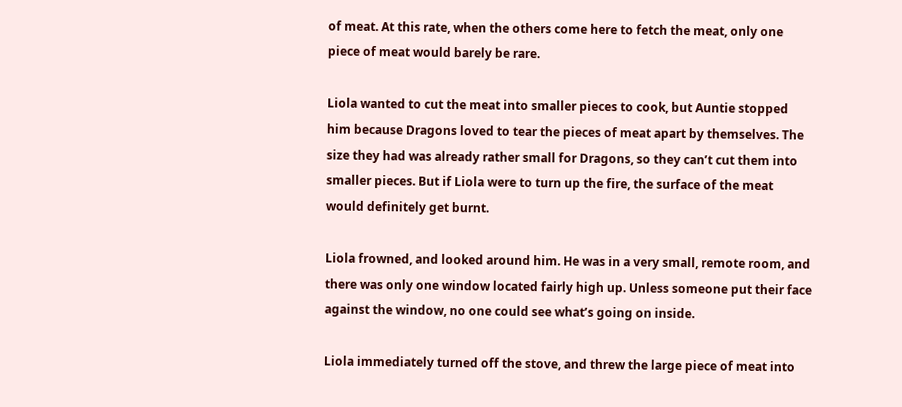of meat. At this rate, when the others come here to fetch the meat, only one piece of meat would barely be rare.

Liola wanted to cut the meat into smaller pieces to cook, but Auntie stopped him because Dragons loved to tear the pieces of meat apart by themselves. The size they had was already rather small for Dragons, so they can’t cut them into smaller pieces. But if Liola were to turn up the fire, the surface of the meat would definitely get burnt.

Liola frowned, and looked around him. He was in a very small, remote room, and there was only one window located fairly high up. Unless someone put their face against the window, no one could see what’s going on inside.

Liola immediately turned off the stove, and threw the large piece of meat into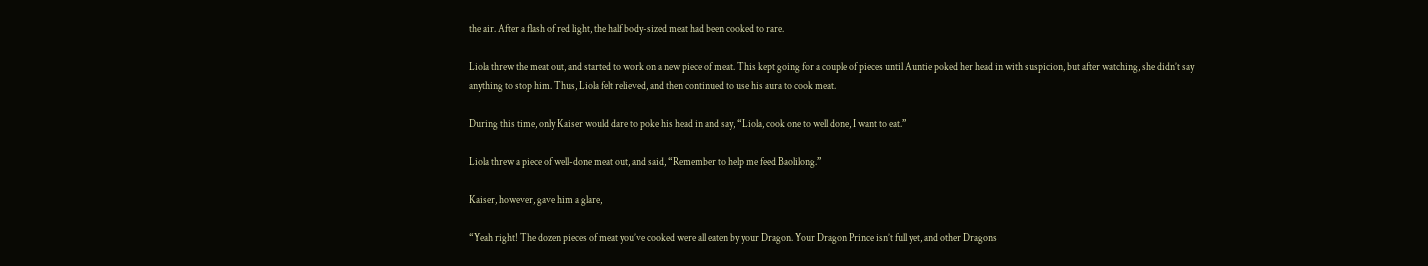the air. After a flash of red light, the half body-sized meat had been cooked to rare.

Liola threw the meat out, and started to work on a new piece of meat. This kept going for a couple of pieces until Auntie poked her head in with suspicion, but after watching, she didn’t say anything to stop him. Thus, Liola felt relieved, and then continued to use his aura to cook meat.

During this time, only Kaiser would dare to poke his head in and say, “Liola, cook one to well done, I want to eat.”

Liola threw a piece of well-done meat out, and said, “Remember to help me feed Baolilong.”

Kaiser, however, gave him a glare,

“Yeah right! The dozen pieces of meat you’ve cooked were all eaten by your Dragon. Your Dragon Prince isn’t full yet, and other Dragons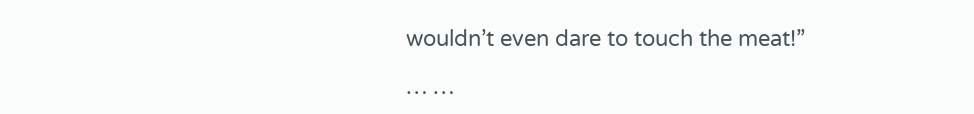wouldn’t even dare to touch the meat!”

… …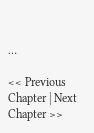…

<< Previous Chapter | Next Chapter >>